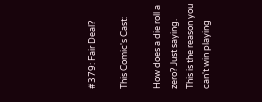#379: Fair Deal?

This Comic's Cast:

How does a die roll a zero? Just saying.
This is the reason you can't win playing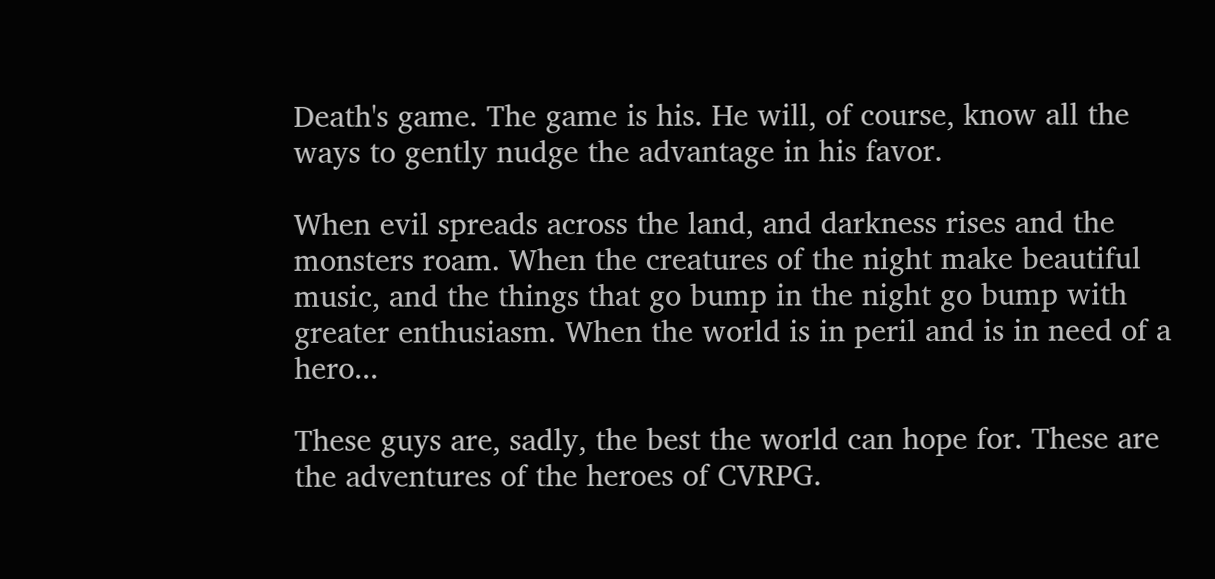Death's game. The game is his. He will, of course, know all the ways to gently nudge the advantage in his favor.

When evil spreads across the land, and darkness rises and the monsters roam. When the creatures of the night make beautiful music, and the things that go bump in the night go bump with greater enthusiasm. When the world is in peril and is in need of a hero...

These guys are, sadly, the best the world can hope for. These are the adventures of the heroes of CVRPG.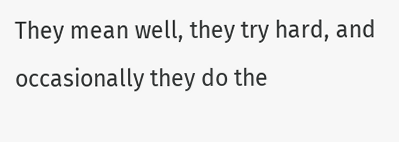They mean well, they try hard, and occasionally they do the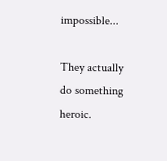impossible...

They actually do something heroic.